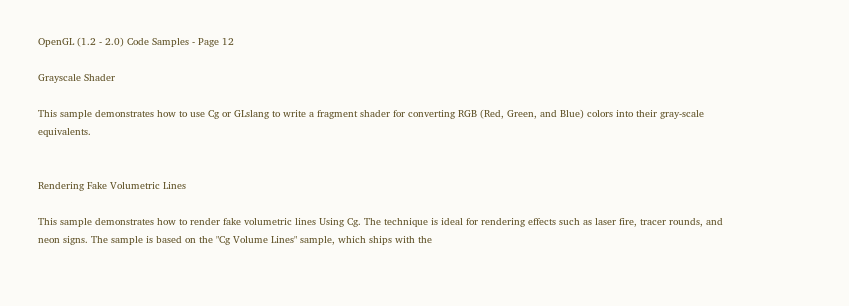OpenGL (1.2 - 2.0) Code Samples - Page 12

Grayscale Shader

This sample demonstrates how to use Cg or GLslang to write a fragment shader for converting RGB (Red, Green, and Blue) colors into their gray-scale equivalents.


Rendering Fake Volumetric Lines

This sample demonstrates how to render fake volumetric lines Using Cg. The technique is ideal for rendering effects such as laser fire, tracer rounds, and neon signs. The sample is based on the "Cg Volume Lines" sample, which ships with the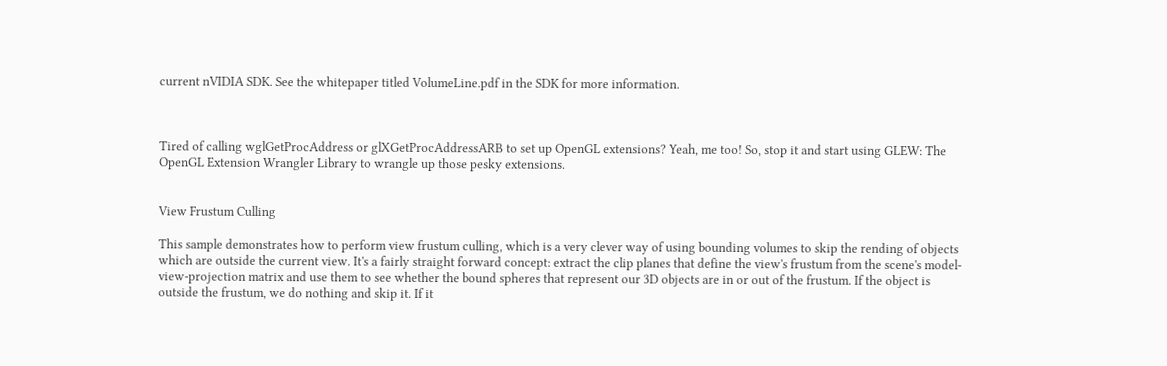current nVIDIA SDK. See the whitepaper titled VolumeLine.pdf in the SDK for more information.



Tired of calling wglGetProcAddress or glXGetProcAddressARB to set up OpenGL extensions? Yeah, me too! So, stop it and start using GLEW: The OpenGL Extension Wrangler Library to wrangle up those pesky extensions.


View Frustum Culling

This sample demonstrates how to perform view frustum culling, which is a very clever way of using bounding volumes to skip the rending of objects which are outside the current view. It's a fairly straight forward concept: extract the clip planes that define the view's frustum from the scene's model-view-projection matrix and use them to see whether the bound spheres that represent our 3D objects are in or out of the frustum. If the object is outside the frustum, we do nothing and skip it. If it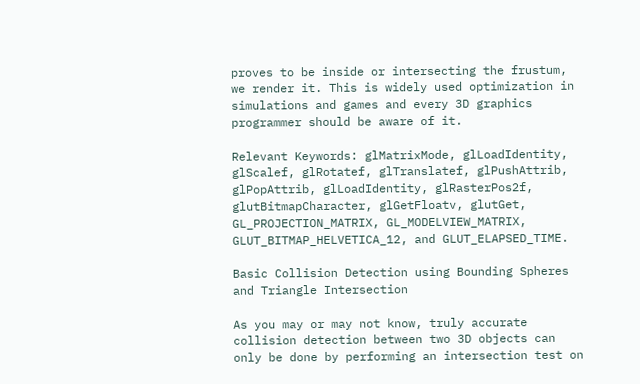proves to be inside or intersecting the frustum, we render it. This is widely used optimization in simulations and games and every 3D graphics programmer should be aware of it.

Relevant Keywords: glMatrixMode, glLoadIdentity, glScalef, glRotatef, glTranslatef, glPushAttrib, glPopAttrib, glLoadIdentity, glRasterPos2f, glutBitmapCharacter, glGetFloatv, glutGet, GL_PROJECTION_MATRIX, GL_MODELVIEW_MATRIX, GLUT_BITMAP_HELVETICA_12, and GLUT_ELAPSED_TIME.

Basic Collision Detection using Bounding Spheres and Triangle Intersection

As you may or may not know, truly accurate collision detection between two 3D objects can only be done by performing an intersection test on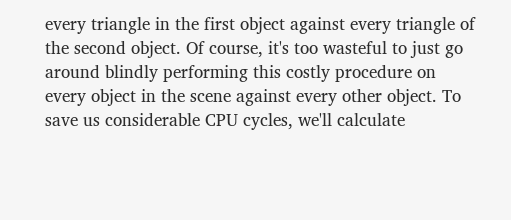every triangle in the first object against every triangle of the second object. Of course, it's too wasteful to just go around blindly performing this costly procedure on every object in the scene against every other object. To save us considerable CPU cycles, we'll calculate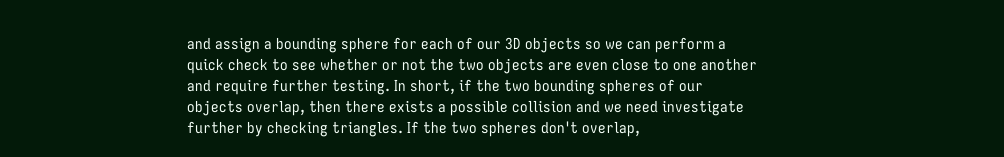and assign a bounding sphere for each of our 3D objects so we can perform a quick check to see whether or not the two objects are even close to one another and require further testing. In short, if the two bounding spheres of our objects overlap, then there exists a possible collision and we need investigate further by checking triangles. If the two spheres don't overlap,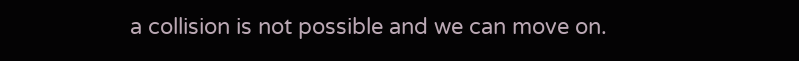a collision is not possible and we can move on.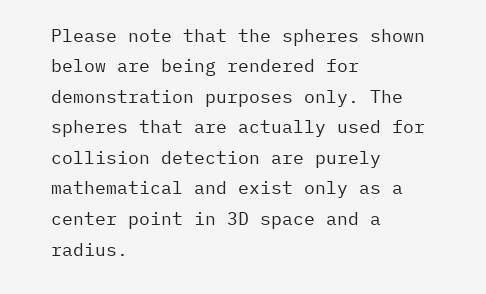Please note that the spheres shown below are being rendered for demonstration purposes only. The spheres that are actually used for collision detection are purely mathematical and exist only as a center point in 3D space and a radius.